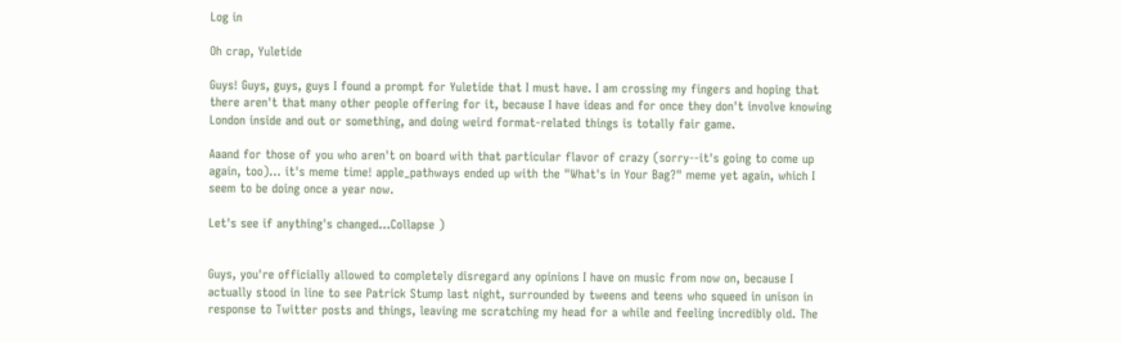Log in

Oh crap, Yuletide

Guys! Guys, guys, guys I found a prompt for Yuletide that I must have. I am crossing my fingers and hoping that there aren't that many other people offering for it, because I have ideas and for once they don't involve knowing London inside and out or something, and doing weird format-related things is totally fair game.

Aaand for those of you who aren't on board with that particular flavor of crazy (sorry--it's going to come up again, too)... it's meme time! apple_pathways ended up with the "What's in Your Bag?" meme yet again, which I seem to be doing once a year now.

Let's see if anything's changed...Collapse )


Guys, you're officially allowed to completely disregard any opinions I have on music from now on, because I actually stood in line to see Patrick Stump last night, surrounded by tweens and teens who squeed in unison in response to Twitter posts and things, leaving me scratching my head for a while and feeling incredibly old. The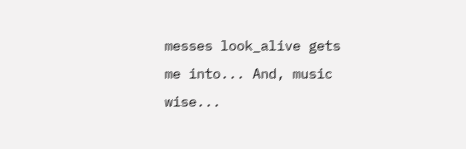messes look_alive gets me into... And, music wise...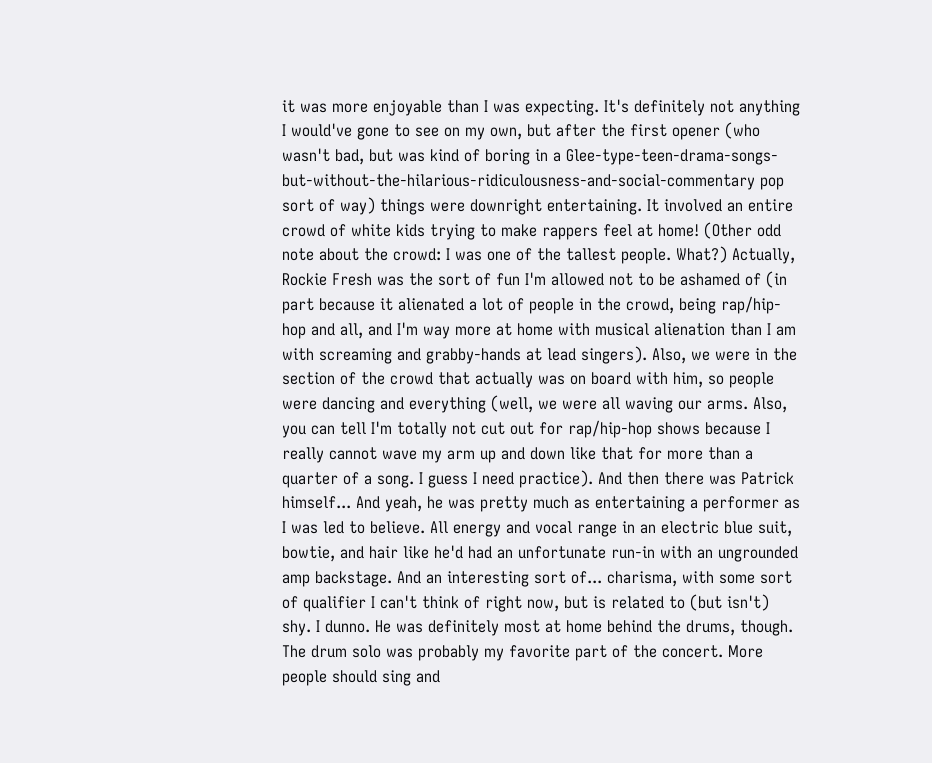it was more enjoyable than I was expecting. It's definitely not anything I would've gone to see on my own, but after the first opener (who wasn't bad, but was kind of boring in a Glee-type-teen-drama-songs-but-without-the-hilarious-ridiculousness-and-social-commentary pop sort of way) things were downright entertaining. It involved an entire crowd of white kids trying to make rappers feel at home! (Other odd note about the crowd: I was one of the tallest people. What?) Actually, Rockie Fresh was the sort of fun I'm allowed not to be ashamed of (in part because it alienated a lot of people in the crowd, being rap/hip-hop and all, and I'm way more at home with musical alienation than I am with screaming and grabby-hands at lead singers). Also, we were in the section of the crowd that actually was on board with him, so people were dancing and everything (well, we were all waving our arms. Also, you can tell I'm totally not cut out for rap/hip-hop shows because I really cannot wave my arm up and down like that for more than a quarter of a song. I guess I need practice). And then there was Patrick himself... And yeah, he was pretty much as entertaining a performer as I was led to believe. All energy and vocal range in an electric blue suit, bowtie, and hair like he'd had an unfortunate run-in with an ungrounded amp backstage. And an interesting sort of... charisma, with some sort of qualifier I can't think of right now, but is related to (but isn't) shy. I dunno. He was definitely most at home behind the drums, though. The drum solo was probably my favorite part of the concert. More people should sing and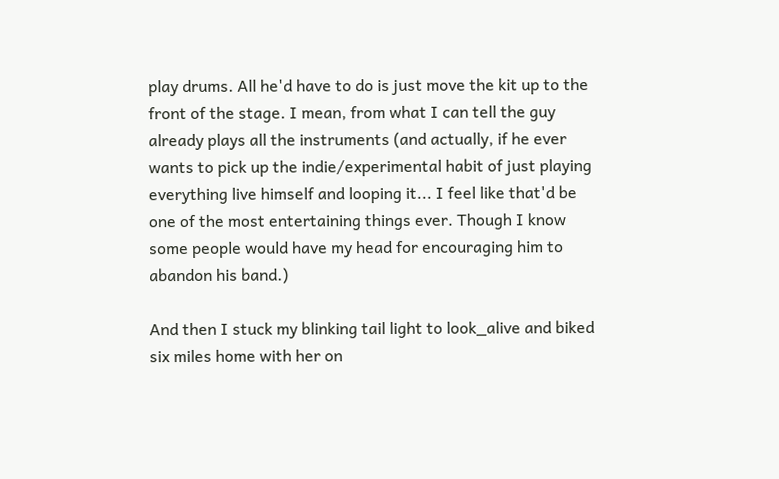play drums. All he'd have to do is just move the kit up to the front of the stage. I mean, from what I can tell the guy already plays all the instruments (and actually, if he ever wants to pick up the indie/experimental habit of just playing everything live himself and looping it... I feel like that'd be one of the most entertaining things ever. Though I know some people would have my head for encouraging him to abandon his band.)

And then I stuck my blinking tail light to look_alive and biked six miles home with her on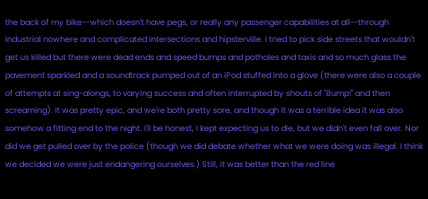the back of my bike--which doesn't have pegs, or really any passenger capabilities at all--through industrial nowhere and complicated intersections and hipsterville. I tried to pick side streets that wouldn't get us killed but there were dead ends and speed bumps and potholes and taxis and so much glass the pavement sparkled and a soundtrack pumped out of an iPod stuffed into a glove (there were also a couple of attempts at sing-alongs, to varying success and often interrupted by shouts of "Bump!" and then screaming). It was pretty epic, and we're both pretty sore, and though it was a terrible idea it was also somehow a fitting end to the night. I'll be honest, I kept expecting us to die, but we didn't even fall over. Nor did we get pulled over by the police (though we did debate whether what we were doing was illegal. I think we decided we were just endangering ourselves.) Still, it was better than the red line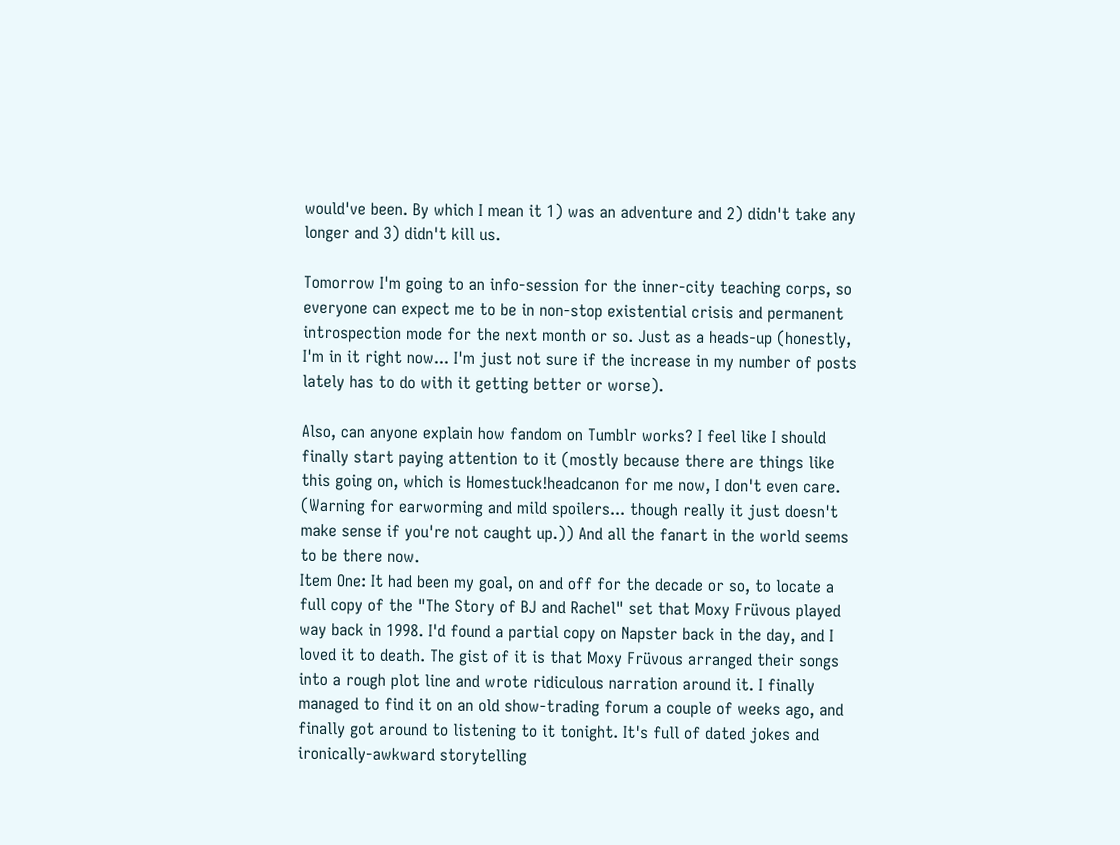would've been. By which I mean it 1) was an adventure and 2) didn't take any longer and 3) didn't kill us.

Tomorrow I'm going to an info-session for the inner-city teaching corps, so everyone can expect me to be in non-stop existential crisis and permanent introspection mode for the next month or so. Just as a heads-up (honestly, I'm in it right now... I'm just not sure if the increase in my number of posts lately has to do with it getting better or worse).

Also, can anyone explain how fandom on Tumblr works? I feel like I should finally start paying attention to it (mostly because there are things like this going on, which is Homestuck!headcanon for me now, I don't even care. (Warning for earworming and mild spoilers... though really it just doesn't make sense if you're not caught up.)) And all the fanart in the world seems to be there now.
Item One: It had been my goal, on and off for the decade or so, to locate a full copy of the "The Story of BJ and Rachel" set that Moxy Früvous played way back in 1998. I'd found a partial copy on Napster back in the day, and I loved it to death. The gist of it is that Moxy Früvous arranged their songs into a rough plot line and wrote ridiculous narration around it. I finally managed to find it on an old show-trading forum a couple of weeks ago, and finally got around to listening to it tonight. It's full of dated jokes and ironically-awkward storytelling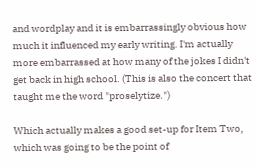and wordplay and it is embarrassingly obvious how much it influenced my early writing. I'm actually more embarrassed at how many of the jokes I didn't get back in high school. (This is also the concert that taught me the word "proselytize.")

Which actually makes a good set-up for Item Two, which was going to be the point of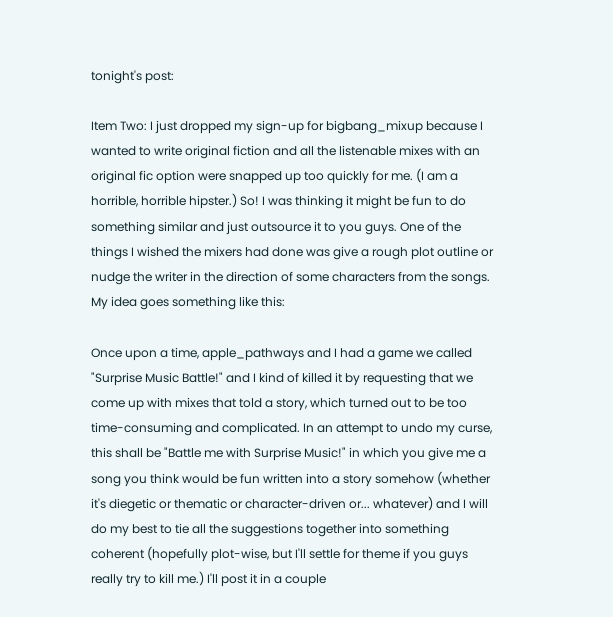tonight's post:

Item Two: I just dropped my sign-up for bigbang_mixup because I wanted to write original fiction and all the listenable mixes with an original fic option were snapped up too quickly for me. (I am a horrible, horrible hipster.) So! I was thinking it might be fun to do something similar and just outsource it to you guys. One of the things I wished the mixers had done was give a rough plot outline or nudge the writer in the direction of some characters from the songs. My idea goes something like this:

Once upon a time, apple_pathways and I had a game we called "Surprise Music Battle!" and I kind of killed it by requesting that we come up with mixes that told a story, which turned out to be too time-consuming and complicated. In an attempt to undo my curse, this shall be "Battle me with Surprise Music!" in which you give me a song you think would be fun written into a story somehow (whether it's diegetic or thematic or character-driven or... whatever) and I will do my best to tie all the suggestions together into something coherent (hopefully plot-wise, but I'll settle for theme if you guys really try to kill me.) I'll post it in a couple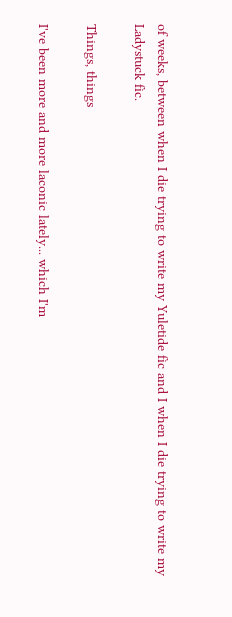of weeks, between when I die trying to write my Yuletide fic and I when I die trying to write my Ladystuck fic.

Things, things

I've been more and more laconic lately... which I'm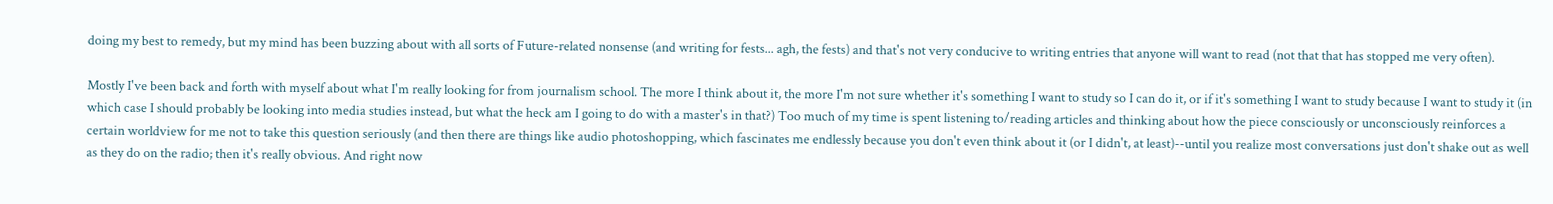doing my best to remedy, but my mind has been buzzing about with all sorts of Future-related nonsense (and writing for fests... agh, the fests) and that's not very conducive to writing entries that anyone will want to read (not that that has stopped me very often).

Mostly I've been back and forth with myself about what I'm really looking for from journalism school. The more I think about it, the more I'm not sure whether it's something I want to study so I can do it, or if it's something I want to study because I want to study it (in which case I should probably be looking into media studies instead, but what the heck am I going to do with a master's in that?) Too much of my time is spent listening to/reading articles and thinking about how the piece consciously or unconsciously reinforces a certain worldview for me not to take this question seriously (and then there are things like audio photoshopping, which fascinates me endlessly because you don't even think about it (or I didn't, at least)--until you realize most conversations just don't shake out as well as they do on the radio; then it's really obvious. And right now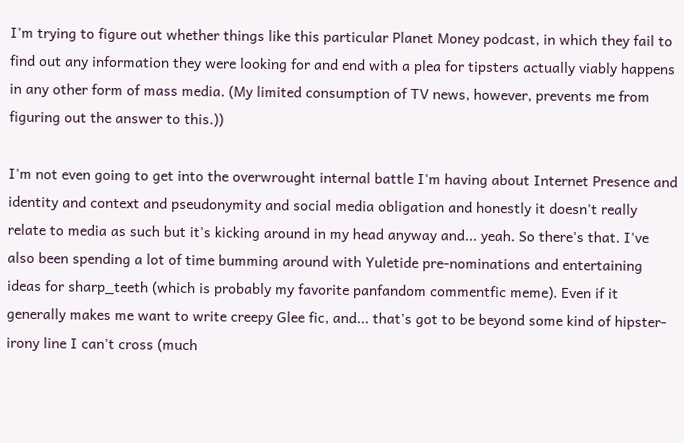I'm trying to figure out whether things like this particular Planet Money podcast, in which they fail to find out any information they were looking for and end with a plea for tipsters actually viably happens in any other form of mass media. (My limited consumption of TV news, however, prevents me from figuring out the answer to this.))

I'm not even going to get into the overwrought internal battle I'm having about Internet Presence and identity and context and pseudonymity and social media obligation and honestly it doesn't really relate to media as such but it's kicking around in my head anyway and... yeah. So there's that. I've also been spending a lot of time bumming around with Yuletide pre-nominations and entertaining ideas for sharp_teeth (which is probably my favorite panfandom commentfic meme). Even if it generally makes me want to write creepy Glee fic, and... that's got to be beyond some kind of hipster-irony line I can't cross (much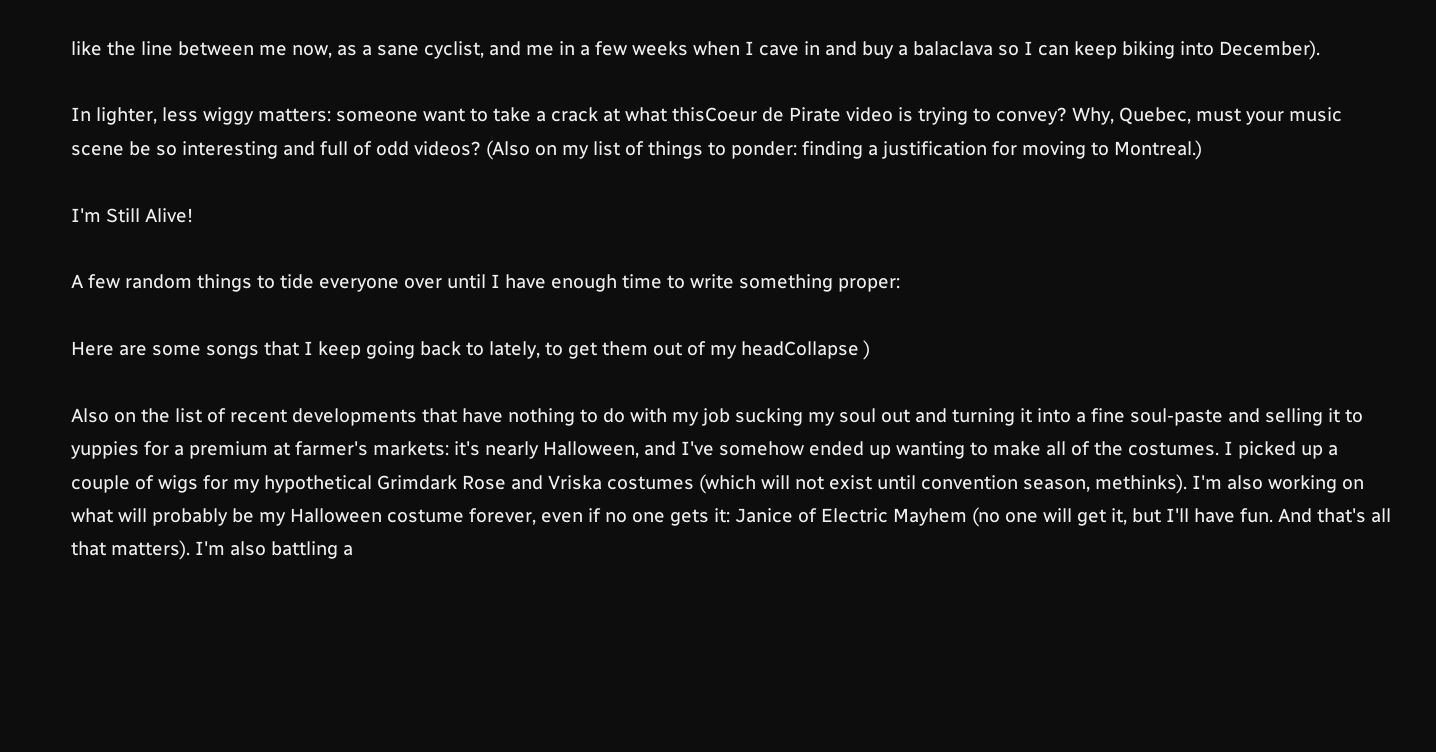like the line between me now, as a sane cyclist, and me in a few weeks when I cave in and buy a balaclava so I can keep biking into December).

In lighter, less wiggy matters: someone want to take a crack at what thisCoeur de Pirate video is trying to convey? Why, Quebec, must your music scene be so interesting and full of odd videos? (Also on my list of things to ponder: finding a justification for moving to Montreal.)

I'm Still Alive!

A few random things to tide everyone over until I have enough time to write something proper:

Here are some songs that I keep going back to lately, to get them out of my headCollapse )

Also on the list of recent developments that have nothing to do with my job sucking my soul out and turning it into a fine soul-paste and selling it to yuppies for a premium at farmer's markets: it's nearly Halloween, and I've somehow ended up wanting to make all of the costumes. I picked up a couple of wigs for my hypothetical Grimdark Rose and Vriska costumes (which will not exist until convention season, methinks). I'm also working on what will probably be my Halloween costume forever, even if no one gets it: Janice of Electric Mayhem (no one will get it, but I'll have fun. And that's all that matters). I'm also battling a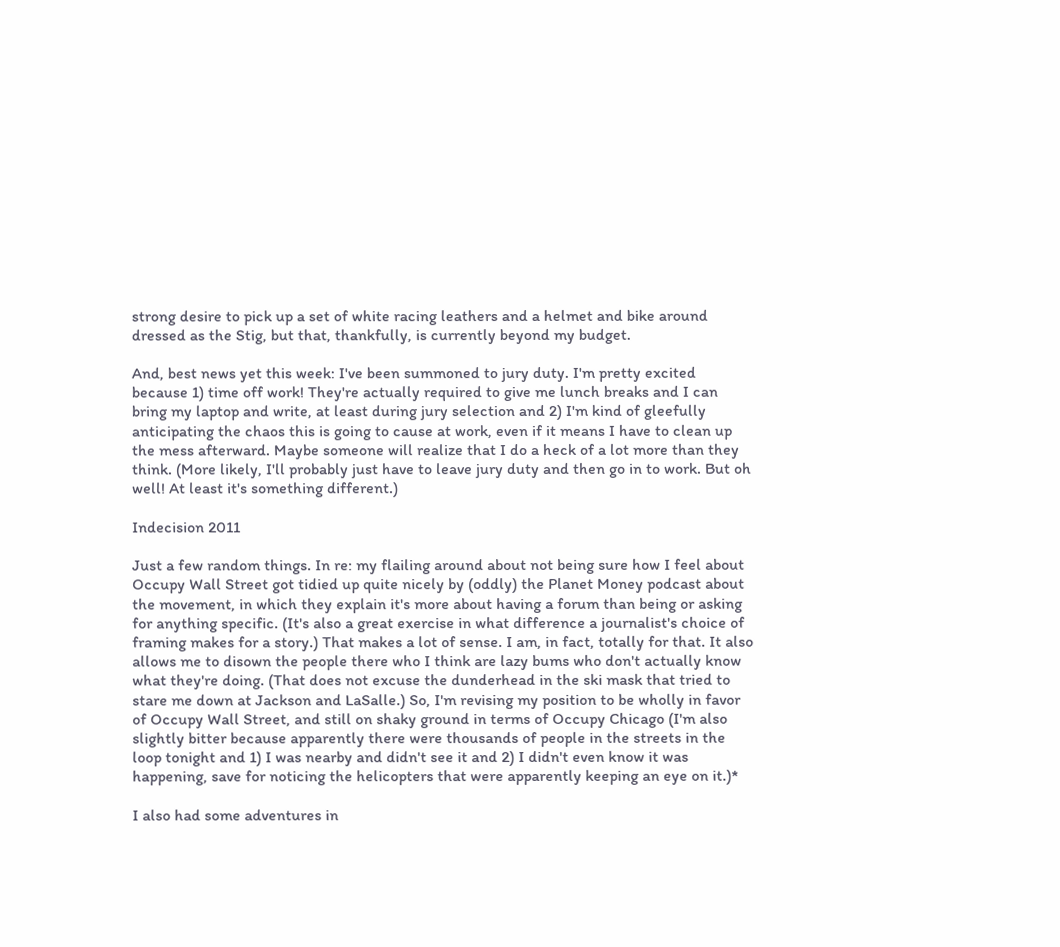strong desire to pick up a set of white racing leathers and a helmet and bike around dressed as the Stig, but that, thankfully, is currently beyond my budget.

And, best news yet this week: I've been summoned to jury duty. I'm pretty excited because 1) time off work! They're actually required to give me lunch breaks and I can bring my laptop and write, at least during jury selection and 2) I'm kind of gleefully anticipating the chaos this is going to cause at work, even if it means I have to clean up the mess afterward. Maybe someone will realize that I do a heck of a lot more than they think. (More likely, I'll probably just have to leave jury duty and then go in to work. But oh well! At least it's something different.)

Indecision 2011

Just a few random things. In re: my flailing around about not being sure how I feel about Occupy Wall Street got tidied up quite nicely by (oddly) the Planet Money podcast about the movement, in which they explain it's more about having a forum than being or asking for anything specific. (It's also a great exercise in what difference a journalist's choice of framing makes for a story.) That makes a lot of sense. I am, in fact, totally for that. It also allows me to disown the people there who I think are lazy bums who don't actually know what they're doing. (That does not excuse the dunderhead in the ski mask that tried to stare me down at Jackson and LaSalle.) So, I'm revising my position to be wholly in favor of Occupy Wall Street, and still on shaky ground in terms of Occupy Chicago (I'm also slightly bitter because apparently there were thousands of people in the streets in the loop tonight and 1) I was nearby and didn't see it and 2) I didn't even know it was happening, save for noticing the helicopters that were apparently keeping an eye on it.)*

I also had some adventures in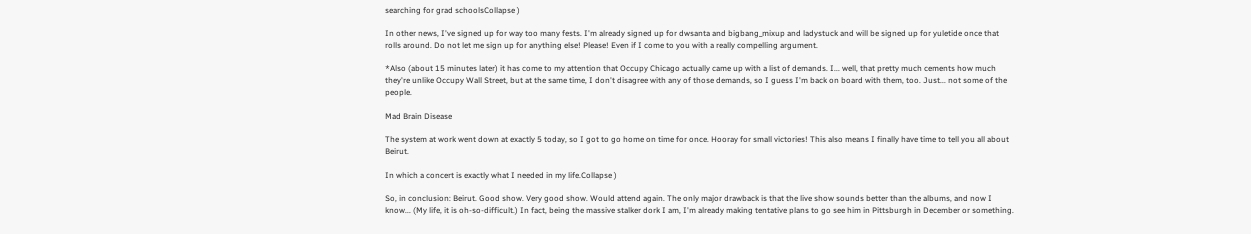searching for grad schoolsCollapse )

In other news, I've signed up for way too many fests. I'm already signed up for dwsanta and bigbang_mixup and ladystuck and will be signed up for yuletide once that rolls around. Do not let me sign up for anything else! Please! Even if I come to you with a really compelling argument.

*Also (about 15 minutes later) it has come to my attention that Occupy Chicago actually came up with a list of demands. I... well, that pretty much cements how much they're unlike Occupy Wall Street, but at the same time, I don't disagree with any of those demands, so I guess I'm back on board with them, too. Just... not some of the people.

Mad Brain Disease

The system at work went down at exactly 5 today, so I got to go home on time for once. Hooray for small victories! This also means I finally have time to tell you all about Beirut.

In which a concert is exactly what I needed in my life.Collapse )

So, in conclusion: Beirut. Good show. Very good show. Would attend again. The only major drawback is that the live show sounds better than the albums, and now I know... (My life, it is oh-so-difficult.) In fact, being the massive stalker dork I am, I'm already making tentative plans to go see him in Pittsburgh in December or something.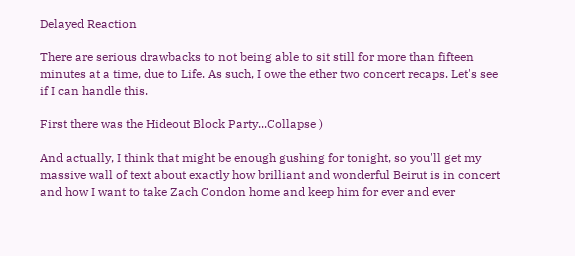Delayed Reaction

There are serious drawbacks to not being able to sit still for more than fifteen minutes at a time, due to Life. As such, I owe the ether two concert recaps. Let's see if I can handle this.

First there was the Hideout Block Party...Collapse )

And actually, I think that might be enough gushing for tonight, so you'll get my massive wall of text about exactly how brilliant and wonderful Beirut is in concert and how I want to take Zach Condon home and keep him for ever and ever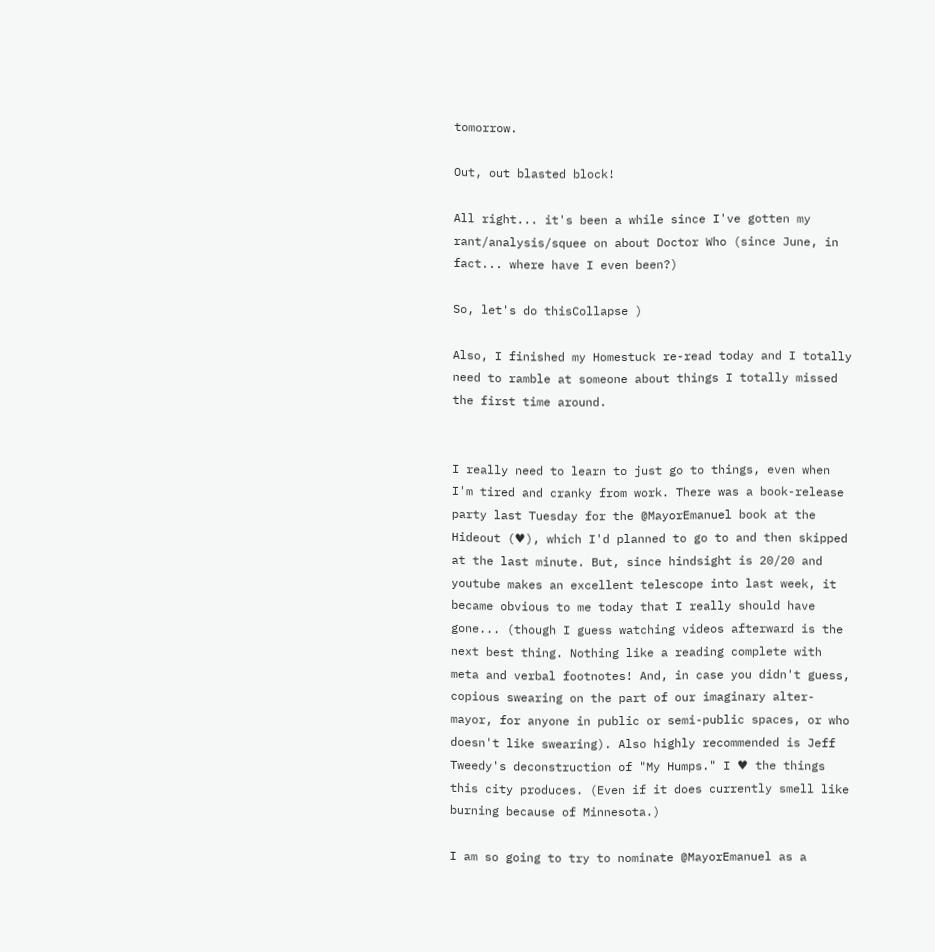tomorrow.

Out, out blasted block!

All right... it's been a while since I've gotten my rant/analysis/squee on about Doctor Who (since June, in fact... where have I even been?)

So, let's do thisCollapse )

Also, I finished my Homestuck re-read today and I totally need to ramble at someone about things I totally missed the first time around.


I really need to learn to just go to things, even when I'm tired and cranky from work. There was a book-release party last Tuesday for the @MayorEmanuel book at the Hideout (♥), which I'd planned to go to and then skipped at the last minute. But, since hindsight is 20/20 and youtube makes an excellent telescope into last week, it became obvious to me today that I really should have gone... (though I guess watching videos afterward is the next best thing. Nothing like a reading complete with meta and verbal footnotes! And, in case you didn't guess, copious swearing on the part of our imaginary alter-mayor, for anyone in public or semi-public spaces, or who doesn't like swearing). Also highly recommended is Jeff Tweedy's deconstruction of "My Humps." I ♥ the things this city produces. (Even if it does currently smell like burning because of Minnesota.)

I am so going to try to nominate @MayorEmanuel as a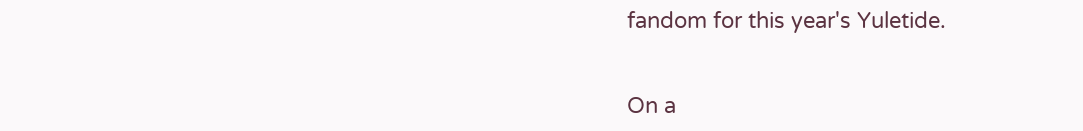fandom for this year's Yuletide.


On a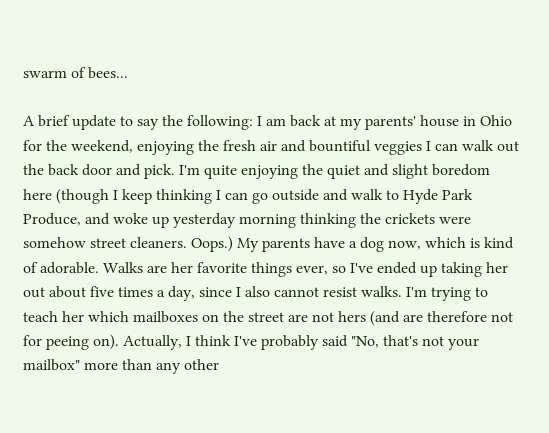swarm of bees...

A brief update to say the following: I am back at my parents' house in Ohio for the weekend, enjoying the fresh air and bountiful veggies I can walk out the back door and pick. I'm quite enjoying the quiet and slight boredom here (though I keep thinking I can go outside and walk to Hyde Park Produce, and woke up yesterday morning thinking the crickets were somehow street cleaners. Oops.) My parents have a dog now, which is kind of adorable. Walks are her favorite things ever, so I've ended up taking her out about five times a day, since I also cannot resist walks. I'm trying to teach her which mailboxes on the street are not hers (and are therefore not for peeing on). Actually, I think I've probably said "No, that's not your mailbox" more than any other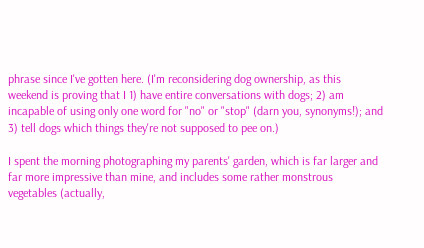phrase since I've gotten here. (I'm reconsidering dog ownership, as this weekend is proving that I 1) have entire conversations with dogs; 2) am incapable of using only one word for "no" or "stop" (darn you, synonyms!); and 3) tell dogs which things they're not supposed to pee on.)

I spent the morning photographing my parents' garden, which is far larger and far more impressive than mine, and includes some rather monstrous vegetables (actually,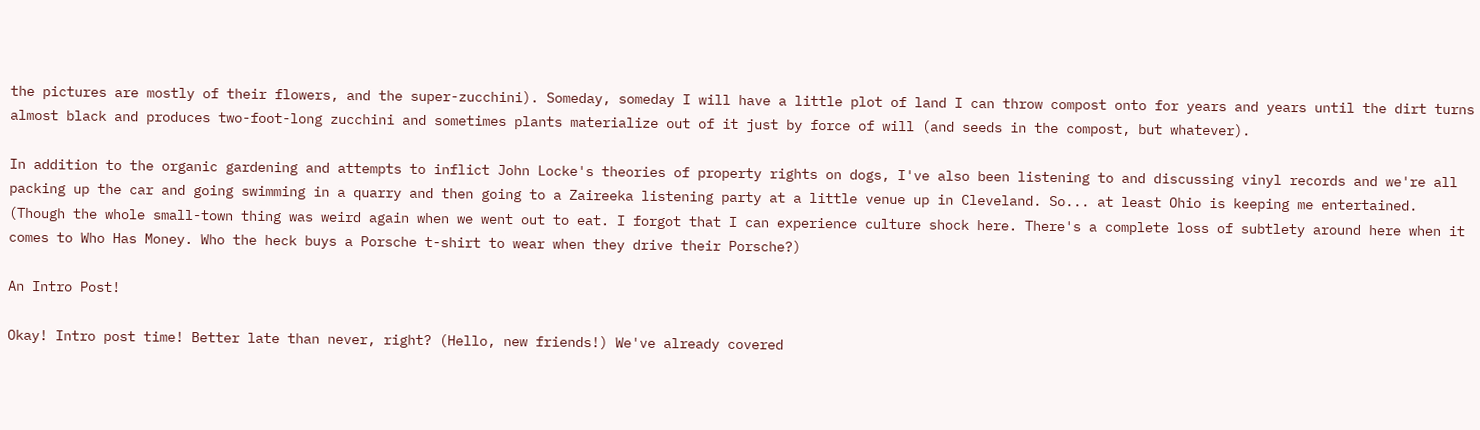the pictures are mostly of their flowers, and the super-zucchini). Someday, someday I will have a little plot of land I can throw compost onto for years and years until the dirt turns almost black and produces two-foot-long zucchini and sometimes plants materialize out of it just by force of will (and seeds in the compost, but whatever).

In addition to the organic gardening and attempts to inflict John Locke's theories of property rights on dogs, I've also been listening to and discussing vinyl records and we're all packing up the car and going swimming in a quarry and then going to a Zaireeka listening party at a little venue up in Cleveland. So... at least Ohio is keeping me entertained. (Though the whole small-town thing was weird again when we went out to eat. I forgot that I can experience culture shock here. There's a complete loss of subtlety around here when it comes to Who Has Money. Who the heck buys a Porsche t-shirt to wear when they drive their Porsche?)

An Intro Post!

Okay! Intro post time! Better late than never, right? (Hello, new friends!) We've already covered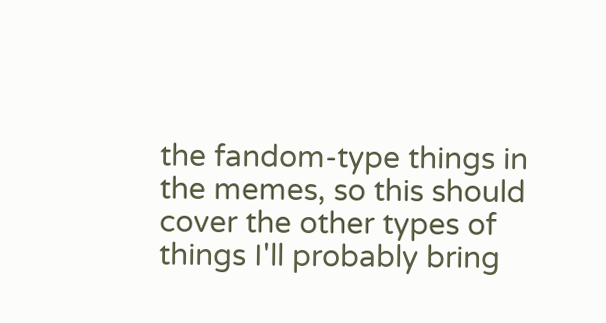the fandom-type things in the memes, so this should cover the other types of things I'll probably bring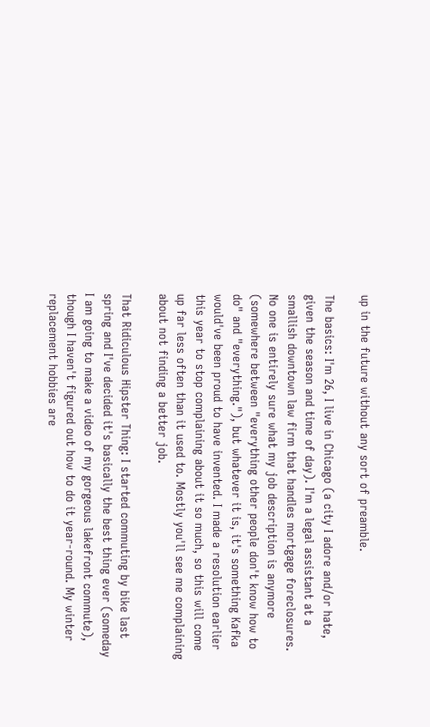up in the future without any sort of preamble.

The basics: I'm 26, I live in Chicago (a city I adore and/or hate, given the season and time of day). I'm a legal assistant at a smallish downtown law firm that handles mortgage foreclosures. No one is entirely sure what my job description is anymore (somewhere between "everything other people don't know how to do" and "everything."), but whatever it is, it's something Kafka would've been proud to have invented. I made a resolution earlier this year to stop complaining about it so much, so this will come up far less often than it used to. Mostly you'll see me complaining about not finding a better job.

That Ridiculous Hipster Thing: I started commuting by bike last spring and I've decided it's basically the best thing ever (someday I am going to make a video of my gorgeous lakefront commute), though I haven't figured out how to do it year-round. My winter replacement hobbies are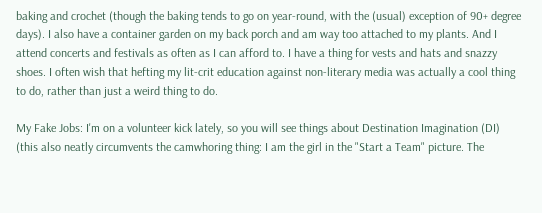baking and crochet (though the baking tends to go on year-round, with the (usual) exception of 90+ degree days). I also have a container garden on my back porch and am way too attached to my plants. And I attend concerts and festivals as often as I can afford to. I have a thing for vests and hats and snazzy shoes. I often wish that hefting my lit-crit education against non-literary media was actually a cool thing to do, rather than just a weird thing to do.

My Fake Jobs: I'm on a volunteer kick lately, so you will see things about Destination Imagination (DI) (this also neatly circumvents the camwhoring thing: I am the girl in the "Start a Team" picture. The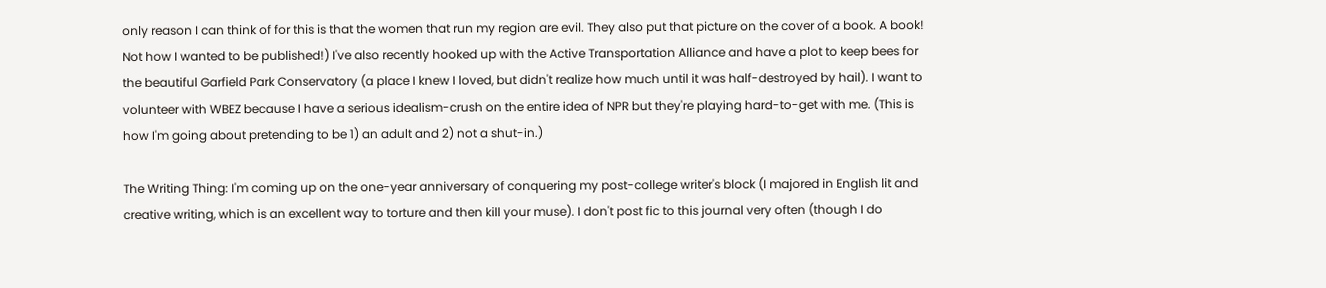only reason I can think of for this is that the women that run my region are evil. They also put that picture on the cover of a book. A book! Not how I wanted to be published!) I've also recently hooked up with the Active Transportation Alliance and have a plot to keep bees for the beautiful Garfield Park Conservatory (a place I knew I loved, but didn't realize how much until it was half-destroyed by hail). I want to volunteer with WBEZ because I have a serious idealism-crush on the entire idea of NPR but they're playing hard-to-get with me. (This is how I'm going about pretending to be 1) an adult and 2) not a shut-in.)

The Writing Thing: I'm coming up on the one-year anniversary of conquering my post-college writer's block (I majored in English lit and creative writing, which is an excellent way to torture and then kill your muse). I don't post fic to this journal very often (though I do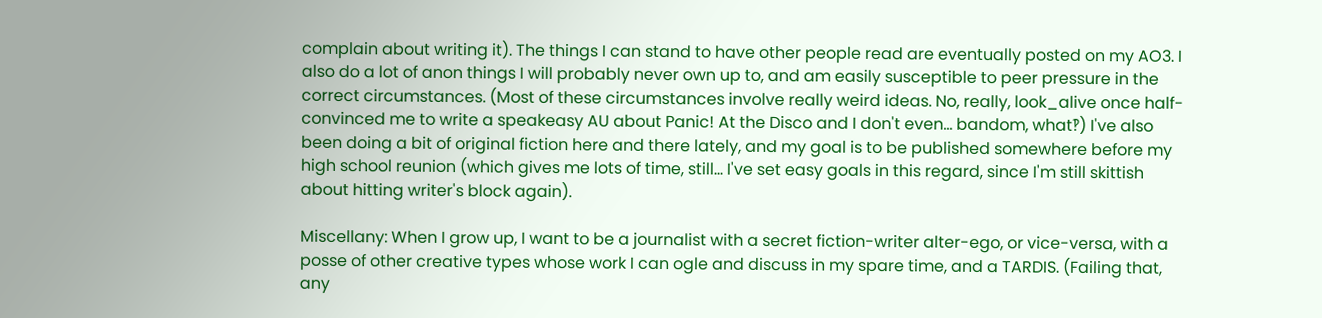complain about writing it). The things I can stand to have other people read are eventually posted on my AO3. I also do a lot of anon things I will probably never own up to, and am easily susceptible to peer pressure in the correct circumstances. (Most of these circumstances involve really weird ideas. No, really, look_alive once half-convinced me to write a speakeasy AU about Panic! At the Disco and I don't even... bandom, what‽) I've also been doing a bit of original fiction here and there lately, and my goal is to be published somewhere before my high school reunion (which gives me lots of time, still... I've set easy goals in this regard, since I'm still skittish about hitting writer's block again).

Miscellany: When I grow up, I want to be a journalist with a secret fiction-writer alter-ego, or vice-versa, with a posse of other creative types whose work I can ogle and discuss in my spare time, and a TARDIS. (Failing that, any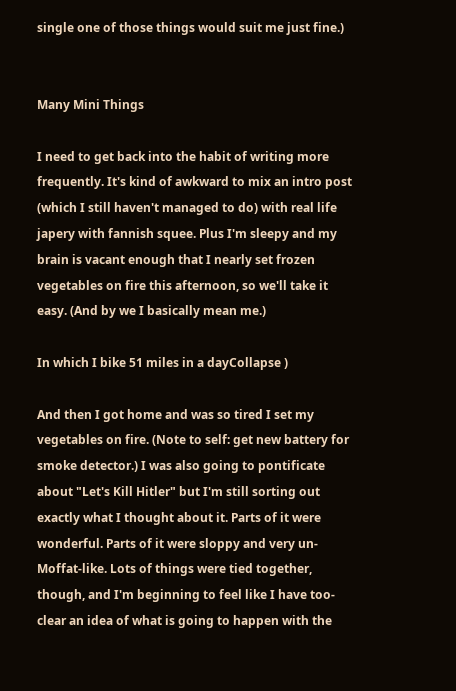single one of those things would suit me just fine.)


Many Mini Things

I need to get back into the habit of writing more frequently. It's kind of awkward to mix an intro post (which I still haven't managed to do) with real life japery with fannish squee. Plus I'm sleepy and my brain is vacant enough that I nearly set frozen vegetables on fire this afternoon, so we'll take it easy. (And by we I basically mean me.)

In which I bike 51 miles in a dayCollapse )

And then I got home and was so tired I set my vegetables on fire. (Note to self: get new battery for smoke detector.) I was also going to pontificate about "Let's Kill Hitler" but I'm still sorting out exactly what I thought about it. Parts of it were wonderful. Parts of it were sloppy and very un-Moffat-like. Lots of things were tied together, though, and I'm beginning to feel like I have too-clear an idea of what is going to happen with the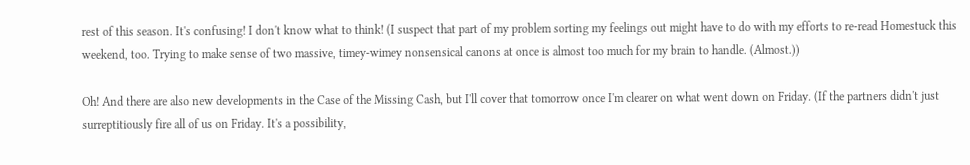rest of this season. It's confusing! I don't know what to think! (I suspect that part of my problem sorting my feelings out might have to do with my efforts to re-read Homestuck this weekend, too. Trying to make sense of two massive, timey-wimey nonsensical canons at once is almost too much for my brain to handle. (Almost.))

Oh! And there are also new developments in the Case of the Missing Cash, but I'll cover that tomorrow once I'm clearer on what went down on Friday. (If the partners didn't just surreptitiously fire all of us on Friday. It's a possibility,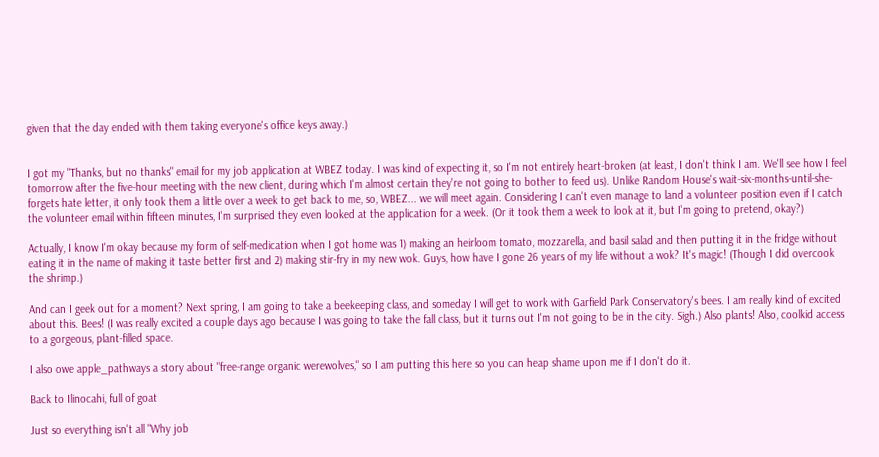given that the day ended with them taking everyone's office keys away.)


I got my "Thanks, but no thanks" email for my job application at WBEZ today. I was kind of expecting it, so I'm not entirely heart-broken (at least, I don't think I am. We'll see how I feel tomorrow after the five-hour meeting with the new client, during which I'm almost certain they're not going to bother to feed us). Unlike Random House's wait-six-months-until-she-forgets hate letter, it only took them a little over a week to get back to me, so, WBEZ... we will meet again. Considering I can't even manage to land a volunteer position even if I catch the volunteer email within fifteen minutes, I'm surprised they even looked at the application for a week. (Or it took them a week to look at it, but I'm going to pretend, okay?)

Actually, I know I'm okay because my form of self-medication when I got home was 1) making an heirloom tomato, mozzarella, and basil salad and then putting it in the fridge without eating it in the name of making it taste better first and 2) making stir-fry in my new wok. Guys, how have I gone 26 years of my life without a wok? It's magic! (Though I did overcook the shrimp.)

And can I geek out for a moment? Next spring, I am going to take a beekeeping class, and someday I will get to work with Garfield Park Conservatory's bees. I am really kind of excited about this. Bees! (I was really excited a couple days ago because I was going to take the fall class, but it turns out I'm not going to be in the city. Sigh.) Also plants! Also, coolkid access to a gorgeous, plant-filled space.

I also owe apple_pathways a story about "free-range organic werewolves," so I am putting this here so you can heap shame upon me if I don't do it.

Back to Ilinocahi, full of goat

Just so everything isn't all "Why job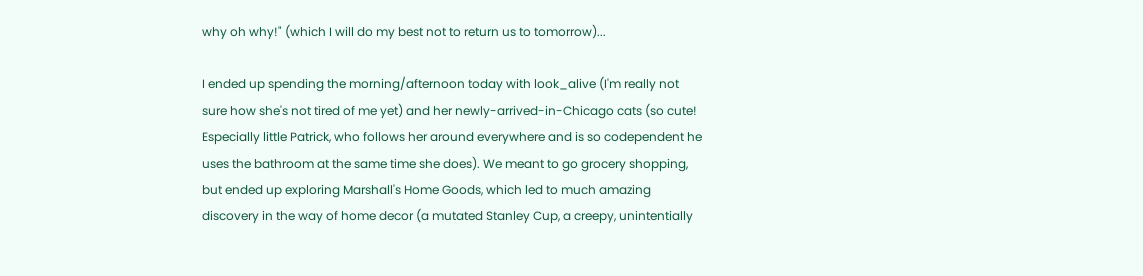why oh why!" (which I will do my best not to return us to tomorrow)...

I ended up spending the morning/afternoon today with look_alive (I'm really not sure how she's not tired of me yet) and her newly-arrived-in-Chicago cats (so cute! Especially little Patrick, who follows her around everywhere and is so codependent he uses the bathroom at the same time she does). We meant to go grocery shopping, but ended up exploring Marshall's Home Goods, which led to much amazing discovery in the way of home decor (a mutated Stanley Cup, a creepy, unintentially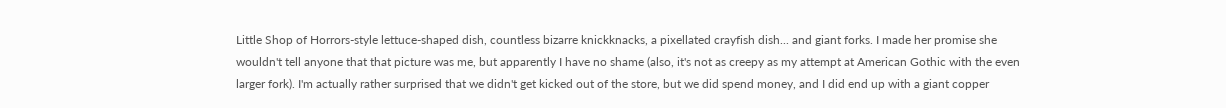Little Shop of Horrors-style lettuce-shaped dish, countless bizarre knickknacks, a pixellated crayfish dish... and giant forks. I made her promise she wouldn't tell anyone that that picture was me, but apparently I have no shame (also, it's not as creepy as my attempt at American Gothic with the even larger fork). I'm actually rather surprised that we didn't get kicked out of the store, but we did spend money, and I did end up with a giant copper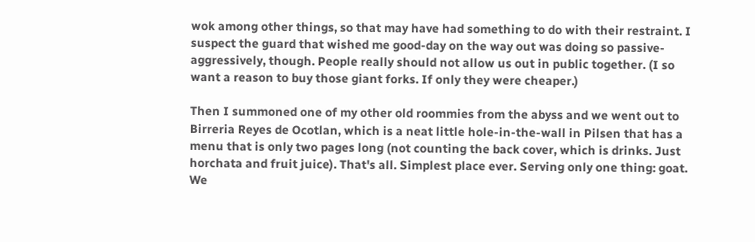wok among other things, so that may have had something to do with their restraint. I suspect the guard that wished me good-day on the way out was doing so passive-aggressively, though. People really should not allow us out in public together. (I so want a reason to buy those giant forks. If only they were cheaper.)

Then I summoned one of my other old roommies from the abyss and we went out to Birreria Reyes de Ocotlan, which is a neat little hole-in-the-wall in Pilsen that has a menu that is only two pages long (not counting the back cover, which is drinks. Just horchata and fruit juice). That's all. Simplest place ever. Serving only one thing: goat. We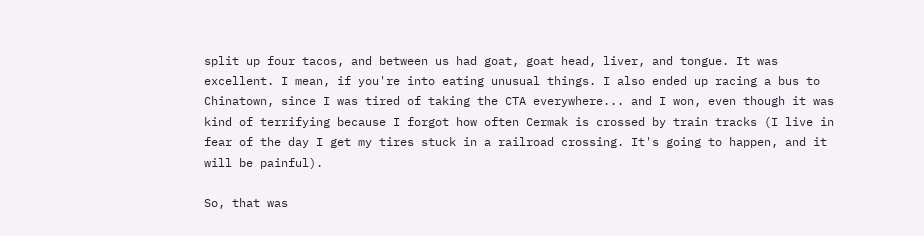split up four tacos, and between us had goat, goat head, liver, and tongue. It was excellent. I mean, if you're into eating unusual things. I also ended up racing a bus to Chinatown, since I was tired of taking the CTA everywhere... and I won, even though it was kind of terrifying because I forgot how often Cermak is crossed by train tracks (I live in fear of the day I get my tires stuck in a railroad crossing. It's going to happen, and it will be painful).

So, that was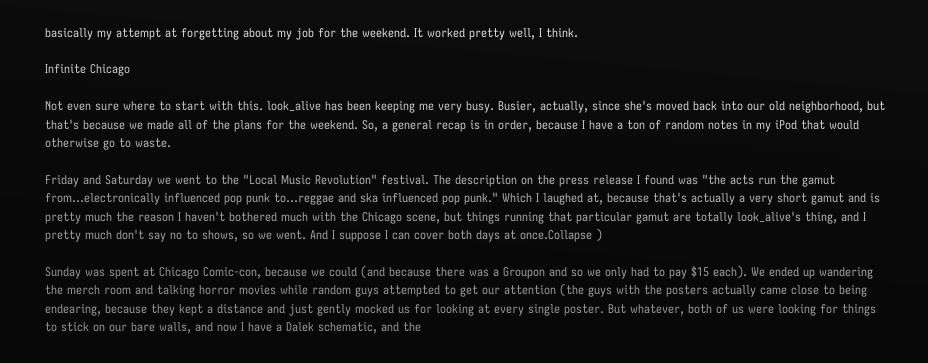basically my attempt at forgetting about my job for the weekend. It worked pretty well, I think.

Infinite Chicago

Not even sure where to start with this. look_alive has been keeping me very busy. Busier, actually, since she's moved back into our old neighborhood, but that's because we made all of the plans for the weekend. So, a general recap is in order, because I have a ton of random notes in my iPod that would otherwise go to waste.

Friday and Saturday we went to the "Local Music Revolution" festival. The description on the press release I found was "the acts run the gamut from...electronically influenced pop punk to...reggae and ska influenced pop punk." Which I laughed at, because that's actually a very short gamut and is pretty much the reason I haven't bothered much with the Chicago scene, but things running that particular gamut are totally look_alive's thing, and I pretty much don't say no to shows, so we went. And I suppose I can cover both days at once.Collapse )

Sunday was spent at Chicago Comic-con, because we could (and because there was a Groupon and so we only had to pay $15 each). We ended up wandering the merch room and talking horror movies while random guys attempted to get our attention (the guys with the posters actually came close to being endearing, because they kept a distance and just gently mocked us for looking at every single poster. But whatever, both of us were looking for things to stick on our bare walls, and now I have a Dalek schematic, and the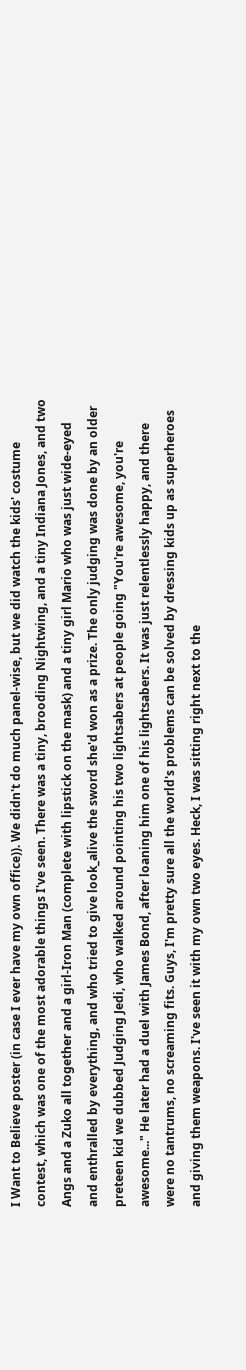I Want to Believe poster (in case I ever have my own office)). We didn't do much panel-wise, but we did watch the kids' costume contest, which was one of the most adorable things I've seen. There was a tiny, brooding Nightwing, and a tiny Indiana Jones, and two Angs and a Zuko all together and a girl-Iron Man (complete with lipstick on the mask) and a tiny girl Mario who was just wide-eyed and enthralled by everything, and who tried to give look_alive the sword she'd won as a prize. The only judging was done by an older preteen kid we dubbed Judging Jedi, who walked around pointing his two lightsabers at people going "You're awesome, you're awesome..." He later had a duel with James Bond, after loaning him one of his lightsabers. It was just relentlessly happy, and there were no tantrums, no screaming fits. Guys, I'm pretty sure all the world's problems can be solved by dressing kids up as superheroes and giving them weapons. I've seen it with my own two eyes. Heck, I was sitting right next to the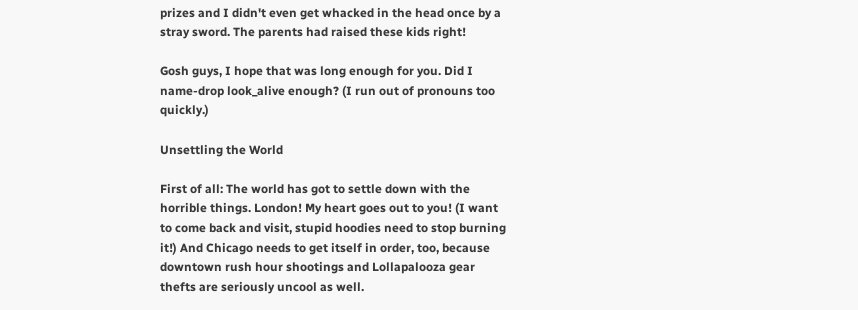prizes and I didn't even get whacked in the head once by a stray sword. The parents had raised these kids right!

Gosh guys, I hope that was long enough for you. Did I name-drop look_alive enough? (I run out of pronouns too quickly.)

Unsettling the World

First of all: The world has got to settle down with the horrible things. London! My heart goes out to you! (I want to come back and visit, stupid hoodies need to stop burning it!) And Chicago needs to get itself in order, too, because downtown rush hour shootings and Lollapalooza gear thefts are seriously uncool as well.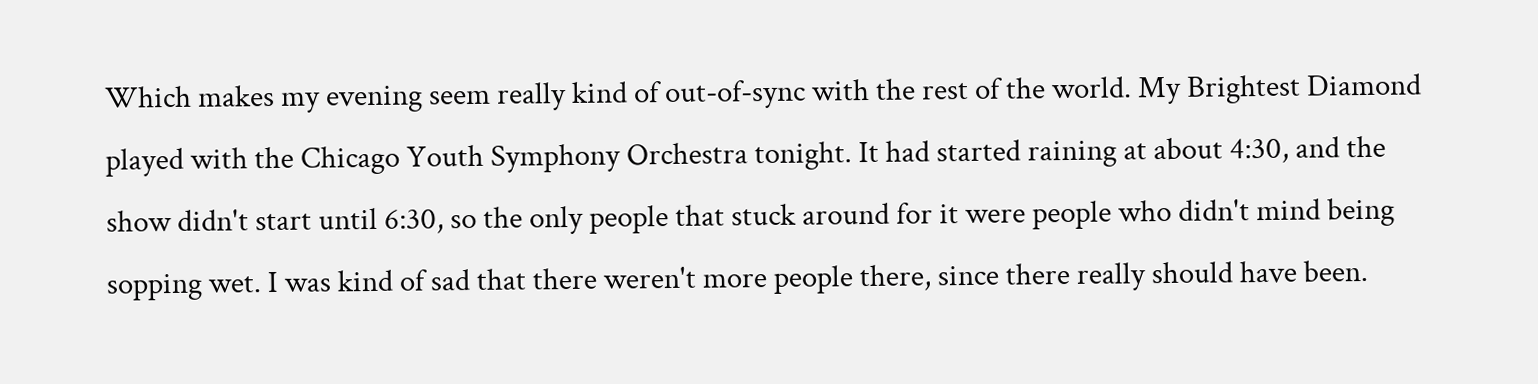Which makes my evening seem really kind of out-of-sync with the rest of the world. My Brightest Diamond played with the Chicago Youth Symphony Orchestra tonight. It had started raining at about 4:30, and the show didn't start until 6:30, so the only people that stuck around for it were people who didn't mind being sopping wet. I was kind of sad that there weren't more people there, since there really should have been.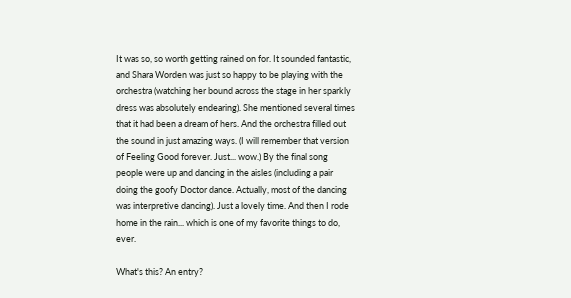It was so, so worth getting rained on for. It sounded fantastic, and Shara Worden was just so happy to be playing with the orchestra (watching her bound across the stage in her sparkly dress was absolutely endearing). She mentioned several times that it had been a dream of hers. And the orchestra filled out the sound in just amazing ways. (I will remember that version of Feeling Good forever. Just... wow.) By the final song people were up and dancing in the aisles (including a pair doing the goofy Doctor dance. Actually, most of the dancing was interpretive dancing). Just a lovely time. And then I rode home in the rain... which is one of my favorite things to do, ever.

What's this? An entry?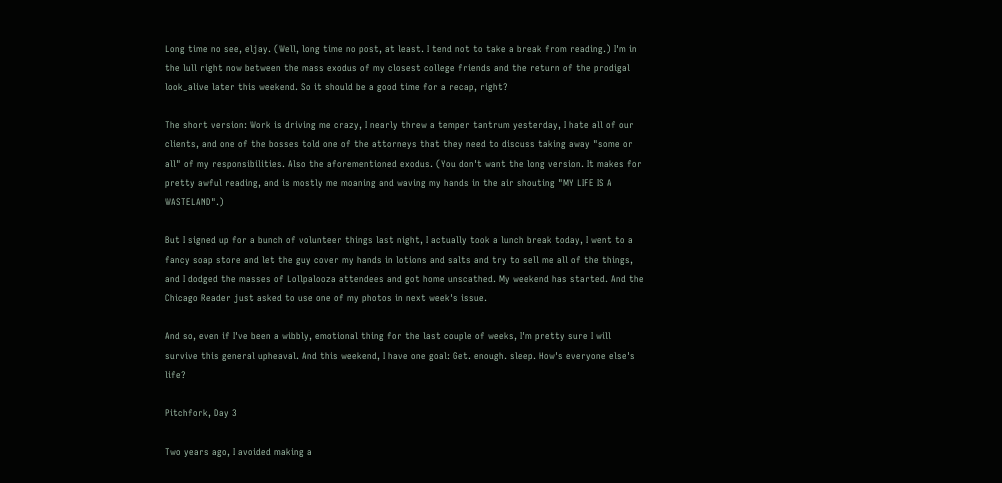Long time no see, eljay. (Well, long time no post, at least. I tend not to take a break from reading.) I'm in the lull right now between the mass exodus of my closest college friends and the return of the prodigal look_alive later this weekend. So it should be a good time for a recap, right?

The short version: Work is driving me crazy, I nearly threw a temper tantrum yesterday, I hate all of our clients, and one of the bosses told one of the attorneys that they need to discuss taking away "some or all" of my responsibilities. Also the aforementioned exodus. (You don't want the long version. It makes for pretty awful reading, and is mostly me moaning and waving my hands in the air shouting "MY LIFE IS A WASTELAND".)

But I signed up for a bunch of volunteer things last night, I actually took a lunch break today, I went to a fancy soap store and let the guy cover my hands in lotions and salts and try to sell me all of the things, and I dodged the masses of Lollpalooza attendees and got home unscathed. My weekend has started. And the Chicago Reader just asked to use one of my photos in next week's issue.

And so, even if I've been a wibbly, emotional thing for the last couple of weeks, I'm pretty sure I will survive this general upheaval. And this weekend, I have one goal: Get. enough. sleep. How's everyone else's life?

Pitchfork, Day 3

Two years ago, I avoided making a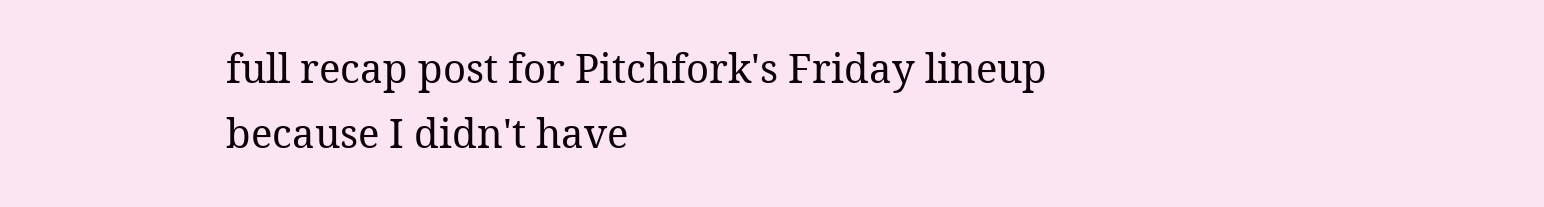full recap post for Pitchfork's Friday lineup because I didn't have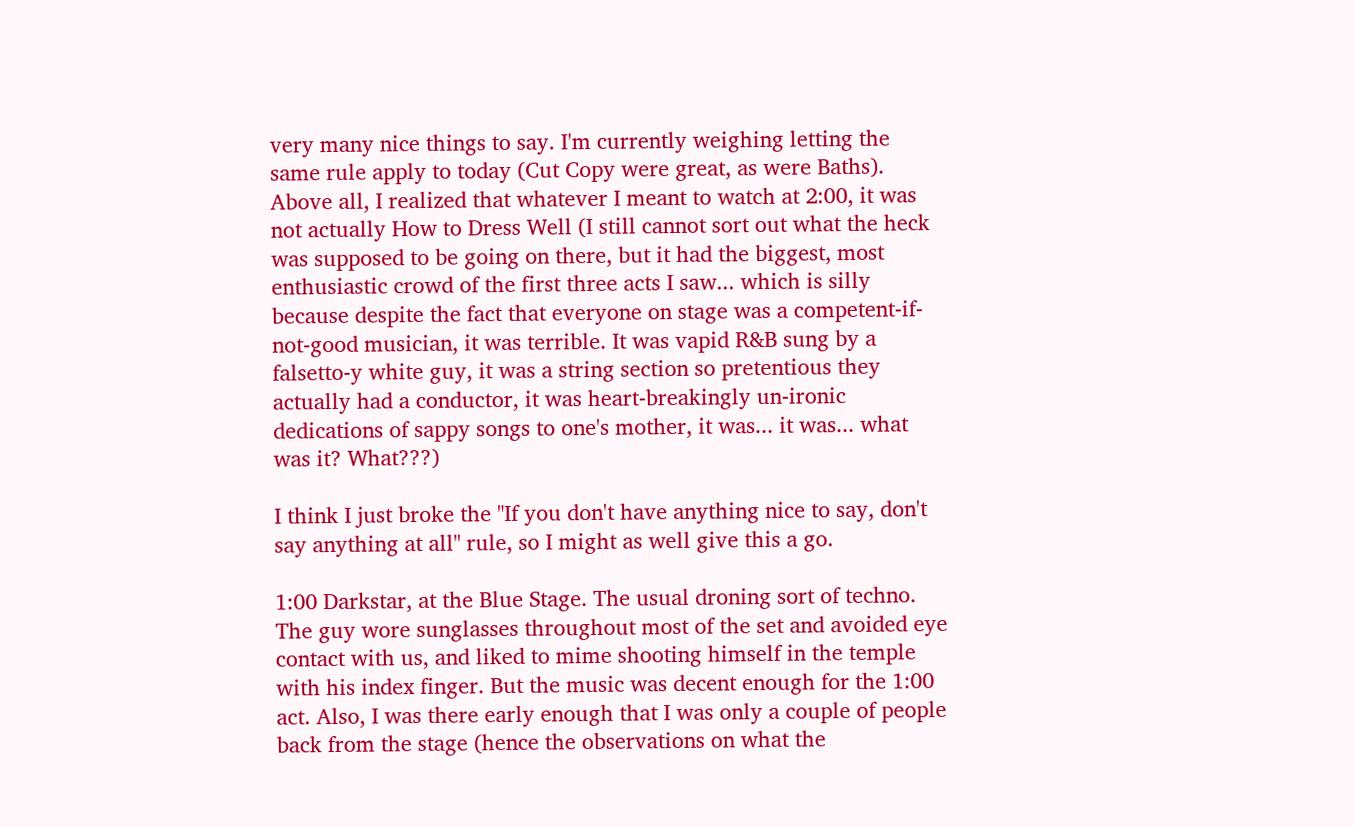very many nice things to say. I'm currently weighing letting the same rule apply to today (Cut Copy were great, as were Baths). Above all, I realized that whatever I meant to watch at 2:00, it was not actually How to Dress Well (I still cannot sort out what the heck was supposed to be going on there, but it had the biggest, most enthusiastic crowd of the first three acts I saw... which is silly because despite the fact that everyone on stage was a competent-if-not-good musician, it was terrible. It was vapid R&B sung by a falsetto-y white guy, it was a string section so pretentious they actually had a conductor, it was heart-breakingly un-ironic dedications of sappy songs to one's mother, it was... it was... what was it? What???)

I think I just broke the "If you don't have anything nice to say, don't say anything at all" rule, so I might as well give this a go.

1:00 Darkstar, at the Blue Stage. The usual droning sort of techno. The guy wore sunglasses throughout most of the set and avoided eye contact with us, and liked to mime shooting himself in the temple with his index finger. But the music was decent enough for the 1:00 act. Also, I was there early enough that I was only a couple of people back from the stage (hence the observations on what the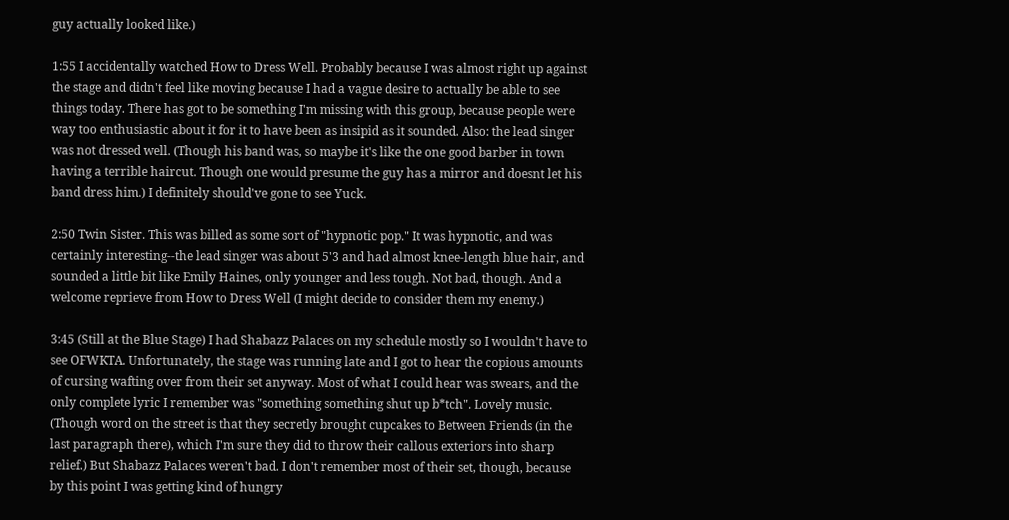guy actually looked like.)

1:55 I accidentally watched How to Dress Well. Probably because I was almost right up against the stage and didn't feel like moving because I had a vague desire to actually be able to see things today. There has got to be something I'm missing with this group, because people were way too enthusiastic about it for it to have been as insipid as it sounded. Also: the lead singer was not dressed well. (Though his band was, so maybe it's like the one good barber in town having a terrible haircut. Though one would presume the guy has a mirror and doesnt let his band dress him.) I definitely should've gone to see Yuck.

2:50 Twin Sister. This was billed as some sort of "hypnotic pop." It was hypnotic, and was certainly interesting--the lead singer was about 5'3 and had almost knee-length blue hair, and sounded a little bit like Emily Haines, only younger and less tough. Not bad, though. And a welcome reprieve from How to Dress Well (I might decide to consider them my enemy.)

3:45 (Still at the Blue Stage) I had Shabazz Palaces on my schedule mostly so I wouldn't have to see OFWKTA. Unfortunately, the stage was running late and I got to hear the copious amounts of cursing wafting over from their set anyway. Most of what I could hear was swears, and the only complete lyric I remember was "something something shut up b*tch". Lovely music. (Though word on the street is that they secretly brought cupcakes to Between Friends (in the last paragraph there), which I'm sure they did to throw their callous exteriors into sharp relief.) But Shabazz Palaces weren't bad. I don't remember most of their set, though, because by this point I was getting kind of hungry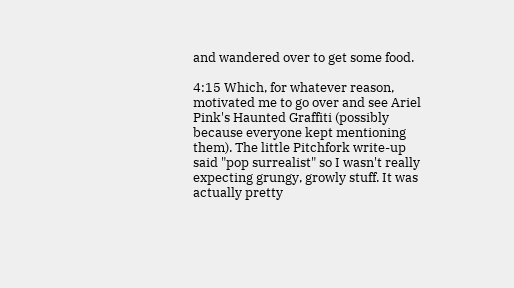and wandered over to get some food.

4:15 Which, for whatever reason, motivated me to go over and see Ariel Pink's Haunted Graffiti (possibly because everyone kept mentioning them). The little Pitchfork write-up said "pop surrealist" so I wasn't really expecting grungy, growly stuff. It was actually pretty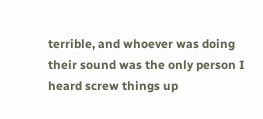terrible, and whoever was doing their sound was the only person I heard screw things up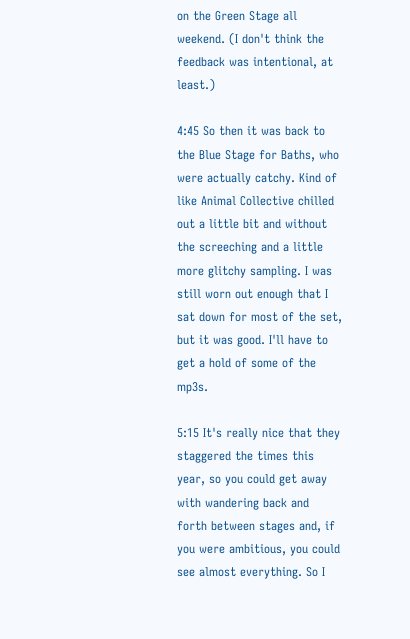on the Green Stage all weekend. (I don't think the feedback was intentional, at least.)

4:45 So then it was back to the Blue Stage for Baths, who were actually catchy. Kind of like Animal Collective chilled out a little bit and without the screeching and a little more glitchy sampling. I was still worn out enough that I sat down for most of the set, but it was good. I'll have to get a hold of some of the mp3s.

5:15 It's really nice that they staggered the times this year, so you could get away with wandering back and forth between stages and, if you were ambitious, you could see almost everything. So I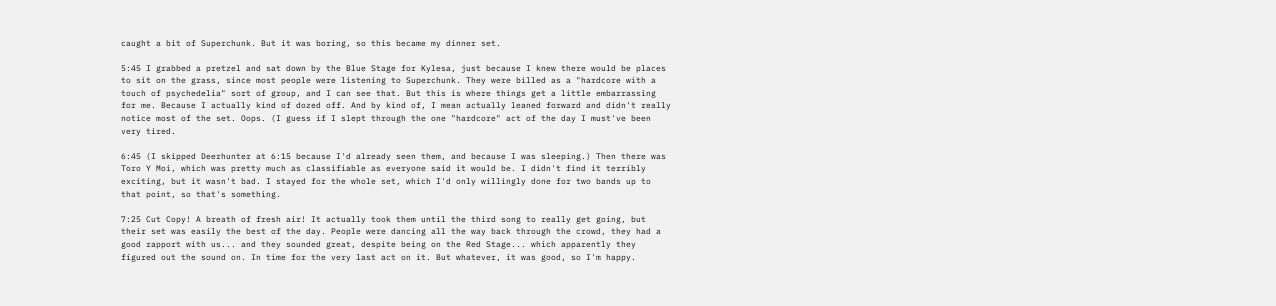caught a bit of Superchunk. But it was boring, so this became my dinner set.

5:45 I grabbed a pretzel and sat down by the Blue Stage for Kylesa, just because I knew there would be places to sit on the grass, since most people were listening to Superchunk. They were billed as a "hardcore with a touch of psychedelia" sort of group, and I can see that. But this is where things get a little embarrassing for me. Because I actually kind of dozed off. And by kind of, I mean actually leaned forward and didn't really notice most of the set. Oops. (I guess if I slept through the one "hardcore" act of the day I must've been very tired.

6:45 (I skipped Deerhunter at 6:15 because I'd already seen them, and because I was sleeping.) Then there was Toro Y Moi, which was pretty much as classifiable as everyone said it would be. I didn't find it terribly exciting, but it wasn't bad. I stayed for the whole set, which I'd only willingly done for two bands up to that point, so that's something.

7:25 Cut Copy! A breath of fresh air! It actually took them until the third song to really get going, but their set was easily the best of the day. People were dancing all the way back through the crowd, they had a good rapport with us... and they sounded great, despite being on the Red Stage... which apparently they figured out the sound on. In time for the very last act on it. But whatever, it was good, so I'm happy.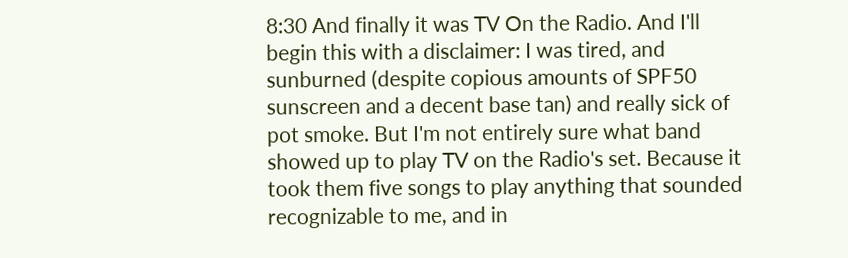8:30 And finally it was TV On the Radio. And I'll begin this with a disclaimer: I was tired, and sunburned (despite copious amounts of SPF50 sunscreen and a decent base tan) and really sick of pot smoke. But I'm not entirely sure what band showed up to play TV on the Radio's set. Because it took them five songs to play anything that sounded recognizable to me, and in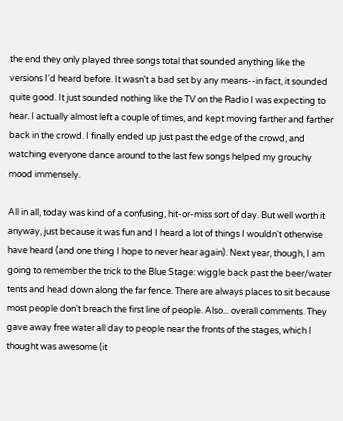the end they only played three songs total that sounded anything like the versions I'd heard before. It wasn't a bad set by any means--in fact, it sounded quite good. It just sounded nothing like the TV on the Radio I was expecting to hear. I actually almost left a couple of times, and kept moving farther and farther back in the crowd. I finally ended up just past the edge of the crowd, and watching everyone dance around to the last few songs helped my grouchy mood immensely.

All in all, today was kind of a confusing, hit-or-miss sort of day. But well worth it anyway, just because it was fun and I heard a lot of things I wouldn't otherwise have heard (and one thing I hope to never hear again). Next year, though, I am going to remember the trick to the Blue Stage: wiggle back past the beer/water tents and head down along the far fence. There are always places to sit because most people don't breach the first line of people. Also... overall comments. They gave away free water all day to people near the fronts of the stages, which I thought was awesome (it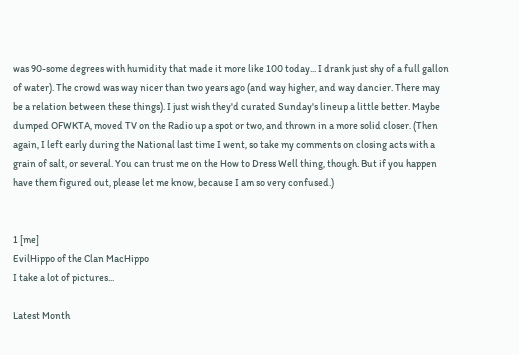was 90-some degrees with humidity that made it more like 100 today... I drank just shy of a full gallon of water). The crowd was way nicer than two years ago (and way higher, and way dancier. There may be a relation between these things). I just wish they'd curated Sunday's lineup a little better. Maybe dumped OFWKTA, moved TV on the Radio up a spot or two, and thrown in a more solid closer. (Then again, I left early during the National last time I went, so take my comments on closing acts with a grain of salt, or several. You can trust me on the How to Dress Well thing, though. But if you happen have them figured out, please let me know, because I am so very confused.)


1 [me]
EvilHippo of the Clan MacHippo
I take a lot of pictures...

Latest Month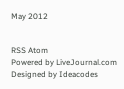May 2012


RSS Atom
Powered by LiveJournal.com
Designed by Ideacodes